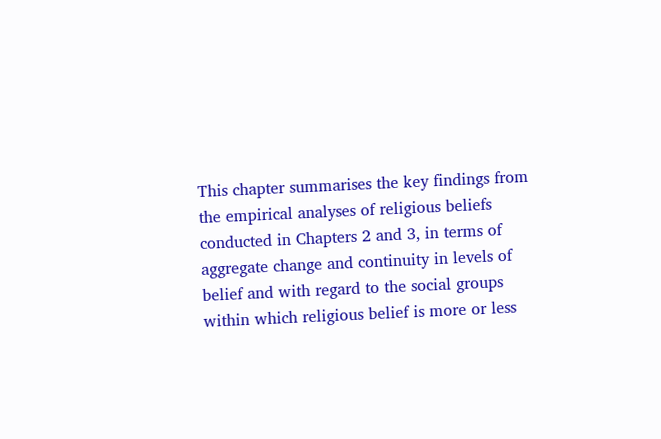This chapter summarises the key findings from the empirical analyses of religious beliefs conducted in Chapters 2 and 3, in terms of aggregate change and continuity in levels of belief and with regard to the social groups within which religious belief is more or less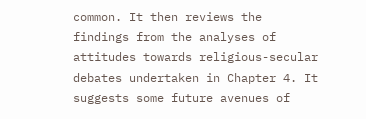common. It then reviews the findings from the analyses of attitudes towards religious-secular debates undertaken in Chapter 4. It suggests some future avenues of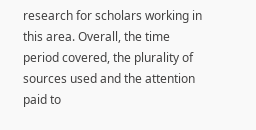research for scholars working in this area. Overall, the time period covered, the plurality of sources used and the attention paid to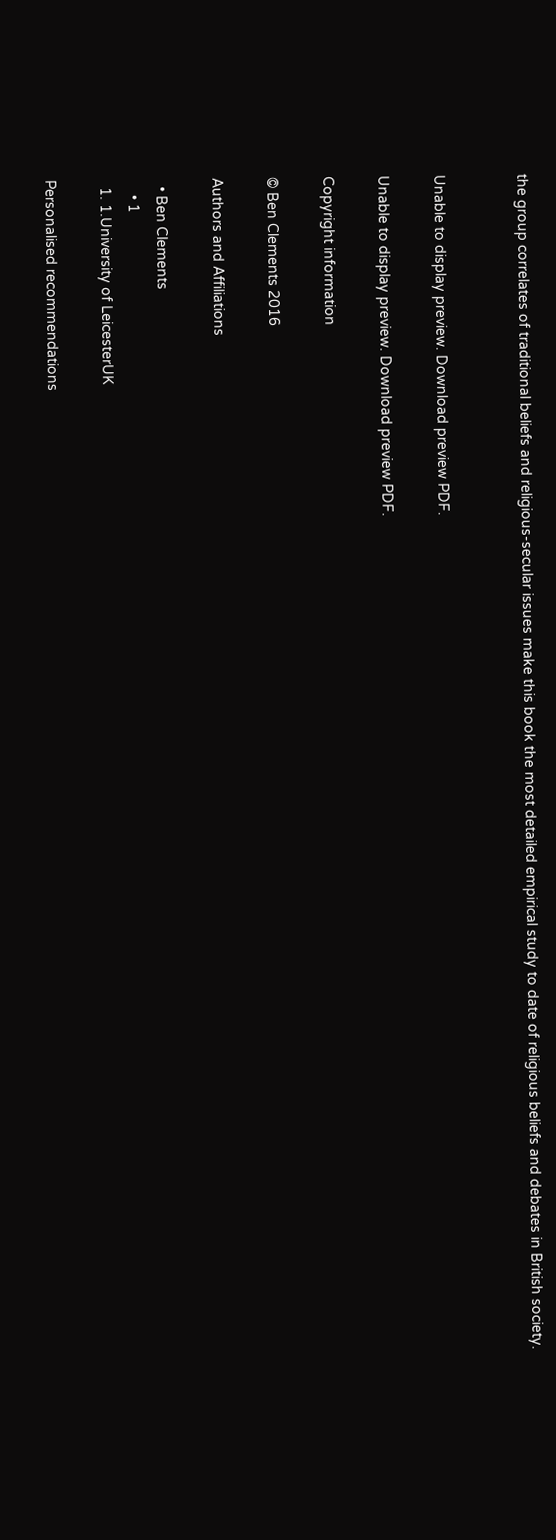the group correlates of traditional beliefs and religious-secular issues make this book the most detailed empirical study to date of religious beliefs and debates in British society.


Unable to display preview. Download preview PDF.

Unable to display preview. Download preview PDF.

Copyright information

© Ben Clements 2016

Authors and Affiliations

  • Ben Clements
    • 1
  1. 1.University of LeicesterUK

Personalised recommendations